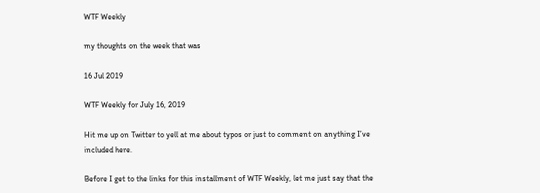WTF Weekly

my thoughts on the week that was

16 Jul 2019

WTF Weekly for July 16, 2019

Hit me up on Twitter to yell at me about typos or just to comment on anything I’ve included here.

Before I get to the links for this installment of WTF Weekly, let me just say that the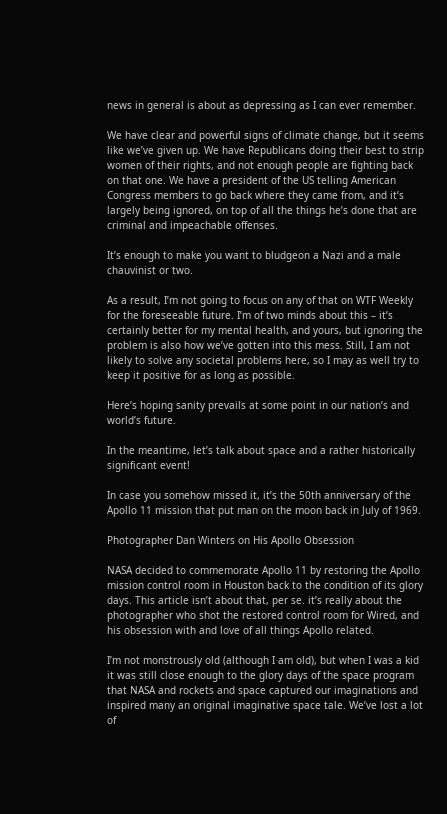news in general is about as depressing as I can ever remember.

We have clear and powerful signs of climate change, but it seems like we’ve given up. We have Republicans doing their best to strip women of their rights, and not enough people are fighting back on that one. We have a president of the US telling American Congress members to go back where they came from, and it’s largely being ignored, on top of all the things he’s done that are criminal and impeachable offenses.

It’s enough to make you want to bludgeon a Nazi and a male chauvinist or two.

As a result, I’m not going to focus on any of that on WTF Weekly for the foreseeable future. I’m of two minds about this – it’s certainly better for my mental health, and yours, but ignoring the problem is also how we’ve gotten into this mess. Still, I am not likely to solve any societal problems here, so I may as well try to keep it positive for as long as possible.

Here’s hoping sanity prevails at some point in our nation’s and world’s future.

In the meantime, let’s talk about space and a rather historically significant event!

In case you somehow missed it, it’s the 50th anniversary of the Apollo 11 mission that put man on the moon back in July of 1969.

Photographer Dan Winters on His Apollo Obsession

NASA decided to commemorate Apollo 11 by restoring the Apollo mission control room in Houston back to the condition of its glory days. This article isn’t about that, per se. it’s really about the photographer who shot the restored control room for Wired, and his obsession with and love of all things Apollo related.

I’m not monstrously old (although I am old), but when I was a kid it was still close enough to the glory days of the space program that NASA and rockets and space captured our imaginations and inspired many an original imaginative space tale. We’ve lost a lot of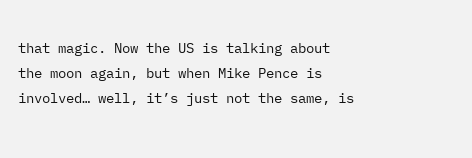that magic. Now the US is talking about the moon again, but when Mike Pence is involved… well, it’s just not the same, is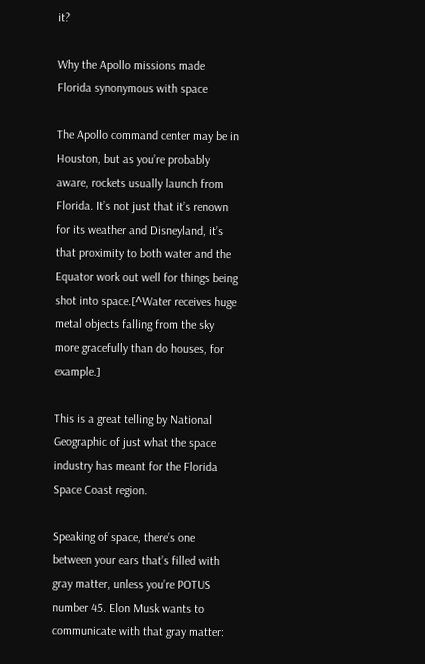it?

Why the Apollo missions made Florida synonymous with space

The Apollo command center may be in Houston, but as you’re probably aware, rockets usually launch from Florida. It’s not just that it’s renown for its weather and Disneyland, it’s that proximity to both water and the Equator work out well for things being shot into space.[^Water receives huge metal objects falling from the sky more gracefully than do houses, for example.]

This is a great telling by National Geographic of just what the space industry has meant for the Florida Space Coast region.

Speaking of space, there’s one between your ears that’s filled with gray matter, unless you’re POTUS number 45. Elon Musk wants to communicate with that gray matter: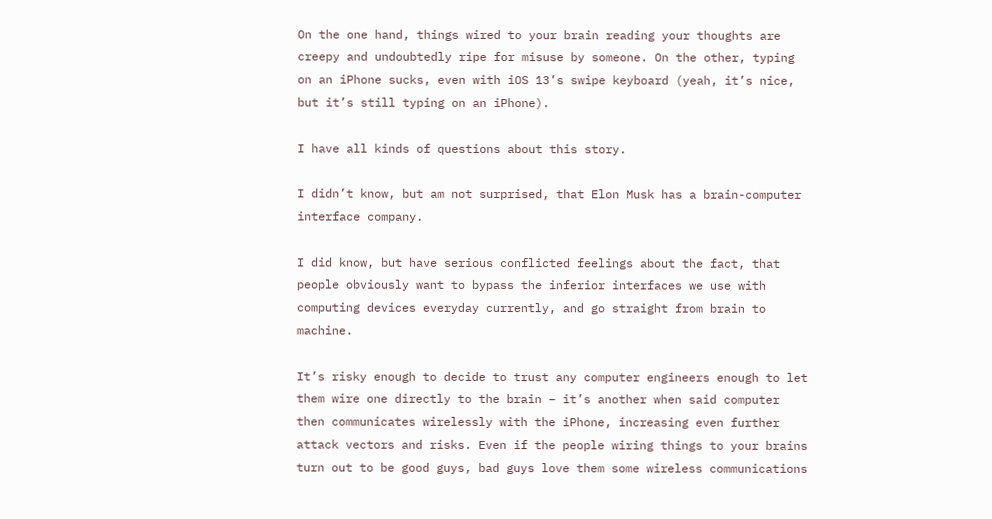On the one hand, things wired to your brain reading your thoughts are creepy and undoubtedly ripe for misuse by someone. On the other, typing on an iPhone sucks, even with iOS 13’s swipe keyboard (yeah, it’s nice, but it’s still typing on an iPhone).

I have all kinds of questions about this story.

I didn’t know, but am not surprised, that Elon Musk has a brain-computer interface company.

I did know, but have serious conflicted feelings about the fact, that people obviously want to bypass the inferior interfaces we use with computing devices everyday currently, and go straight from brain to machine.

It’s risky enough to decide to trust any computer engineers enough to let them wire one directly to the brain – it’s another when said computer then communicates wirelessly with the iPhone, increasing even further attack vectors and risks. Even if the people wiring things to your brains turn out to be good guys, bad guys love them some wireless communications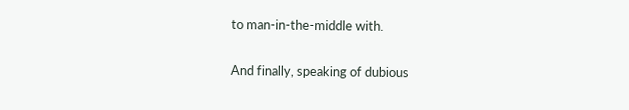to man-in-the-middle with.

And finally, speaking of dubious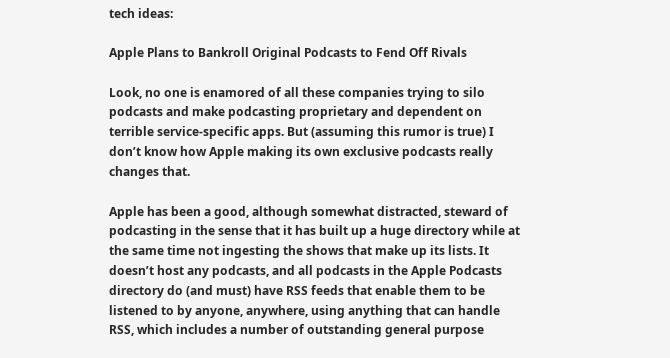tech ideas:

Apple Plans to Bankroll Original Podcasts to Fend Off Rivals

Look, no one is enamored of all these companies trying to silo podcasts and make podcasting proprietary and dependent on terrible service-specific apps. But (assuming this rumor is true) I don’t know how Apple making its own exclusive podcasts really changes that.

Apple has been a good, although somewhat distracted, steward of podcasting in the sense that it has built up a huge directory while at the same time not ingesting the shows that make up its lists. It doesn’t host any podcasts, and all podcasts in the Apple Podcasts directory do (and must) have RSS feeds that enable them to be listened to by anyone, anywhere, using anything that can handle RSS, which includes a number of outstanding general purpose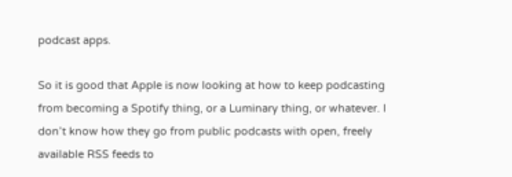podcast apps.

So it is good that Apple is now looking at how to keep podcasting from becoming a Spotify thing, or a Luminary thing, or whatever. I don’t know how they go from public podcasts with open, freely available RSS feeds to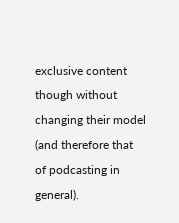exclusive content though without changing their model (and therefore that of podcasting in general).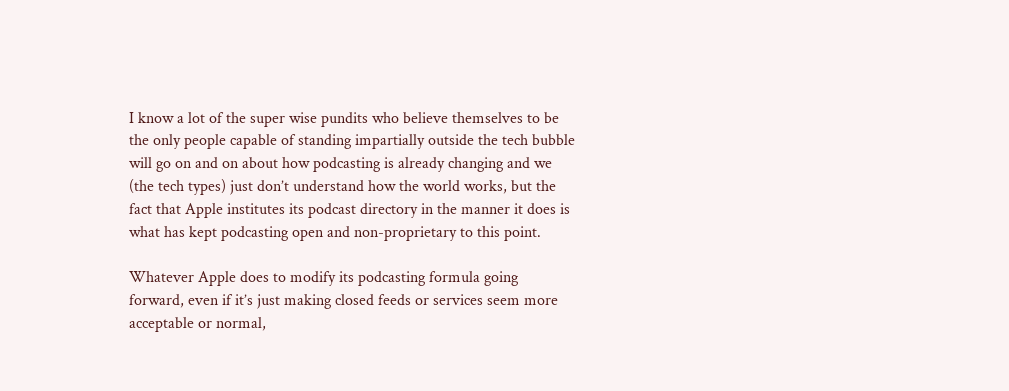I know a lot of the super wise pundits who believe themselves to be the only people capable of standing impartially outside the tech bubble will go on and on about how podcasting is already changing and we (the tech types) just don’t understand how the world works, but the fact that Apple institutes its podcast directory in the manner it does is what has kept podcasting open and non-proprietary to this point.

Whatever Apple does to modify its podcasting formula going forward, even if it’s just making closed feeds or services seem more acceptable or normal,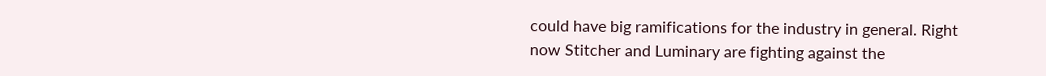could have big ramifications for the industry in general. Right now Stitcher and Luminary are fighting against the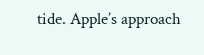tide. Apple’s approach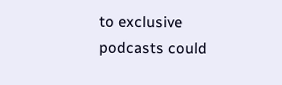to exclusive podcasts could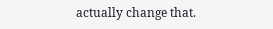actually change that.